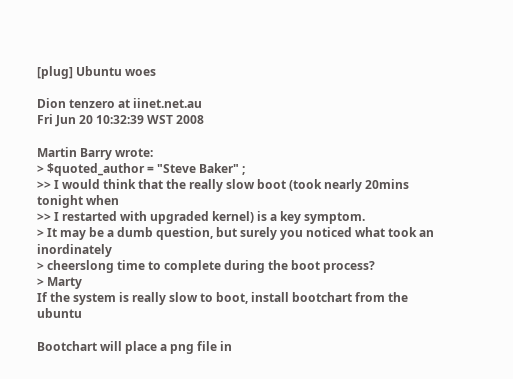[plug] Ubuntu woes

Dion tenzero at iinet.net.au
Fri Jun 20 10:32:39 WST 2008

Martin Barry wrote:
> $quoted_author = "Steve Baker" ;
>> I would think that the really slow boot (took nearly 20mins tonight when
>> I restarted with upgraded kernel) is a key symptom.
> It may be a dumb question, but surely you noticed what took an inordinately
> cheerslong time to complete during the boot process?
> Marty
If the system is really slow to boot, install bootchart from the ubuntu

Bootchart will place a png file in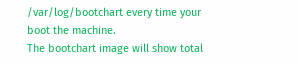/var/log/bootchart every time your
boot the machine.
The bootchart image will show total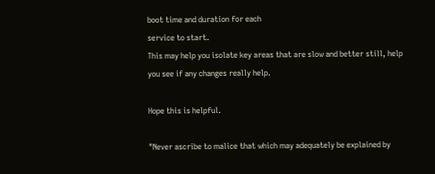boot time and duration for each
service to start.
This may help you isolate key areas that are slow and better still, help
you see if any changes really help.

Hope this is helpful.

"Never ascribe to malice that which may adequately be explained by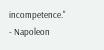incompetence." - Napoleon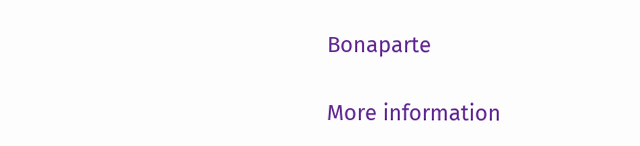Bonaparte

More information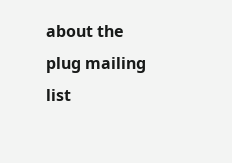about the plug mailing list